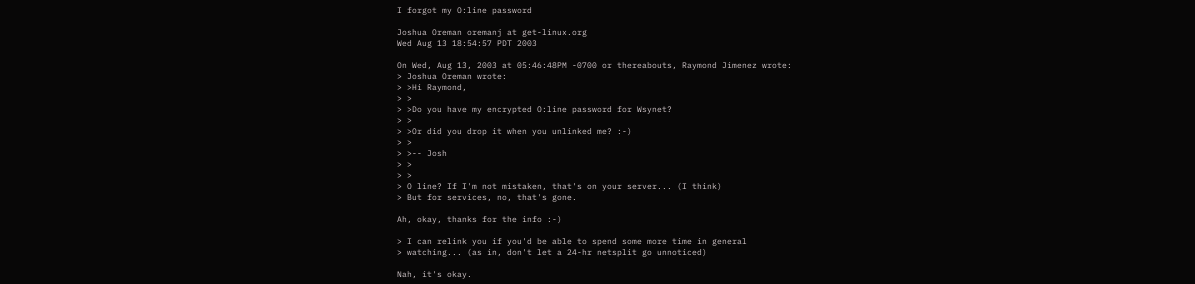I forgot my O:line password

Joshua Oreman oremanj at get-linux.org
Wed Aug 13 18:54:57 PDT 2003

On Wed, Aug 13, 2003 at 05:46:48PM -0700 or thereabouts, Raymond Jimenez wrote:
> Joshua Oreman wrote:
> >Hi Raymond,
> >
> >Do you have my encrypted O:line password for Wsynet?
> >
> >Or did you drop it when you unlinked me? :-)
> >
> >-- Josh
> >
> >
> O line? If I'm not mistaken, that's on your server... (I think)
> But for services, no, that's gone.

Ah, okay, thanks for the info :-)

> I can relink you if you'd be able to spend some more time in general
> watching... (as in, don't let a 24-hr netsplit go unnoticed)

Nah, it's okay.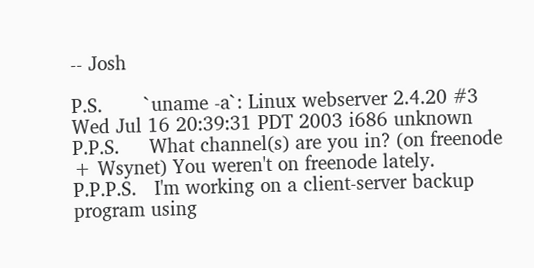-- Josh

P.S.       `uname -a`: Linux webserver 2.4.20 #3 Wed Jul 16 20:39:31 PDT 2003 i686 unknown
P.P.S.     What channel(s) are you in? (on freenode + Wsynet) You weren't on freenode lately.
P.P.P.S.   I'm working on a client-server backup program using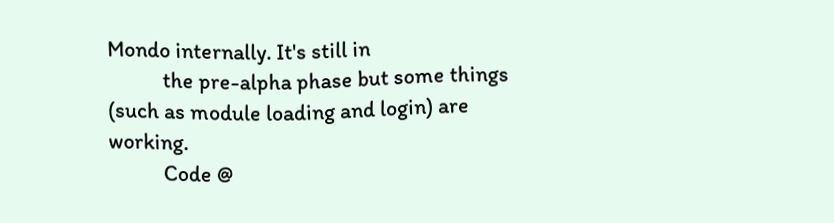Mondo internally. It's still in
           the pre-alpha phase but some things (such as module loading and login) are working.
           Code @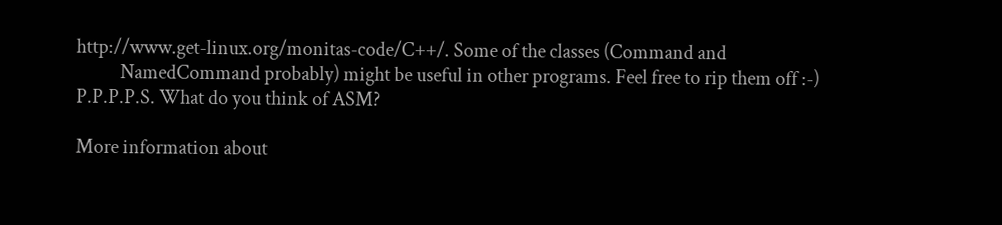http://www.get-linux.org/monitas-code/C++/. Some of the classes (Command and
           NamedCommand probably) might be useful in other programs. Feel free to rip them off :-)
P.P.P.P.S. What do you think of ASM?

More information about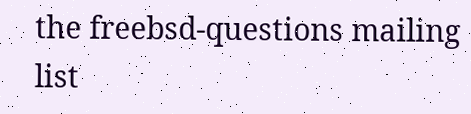the freebsd-questions mailing list